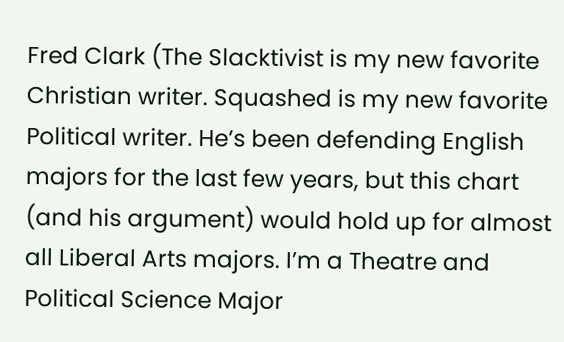Fred Clark (The Slacktivist is my new favorite Christian writer. Squashed is my new favorite Political writer. He’s been defending English majors for the last few years, but this chart (and his argument) would hold up for almost all Liberal Arts majors. I’m a Theatre and Political Science Major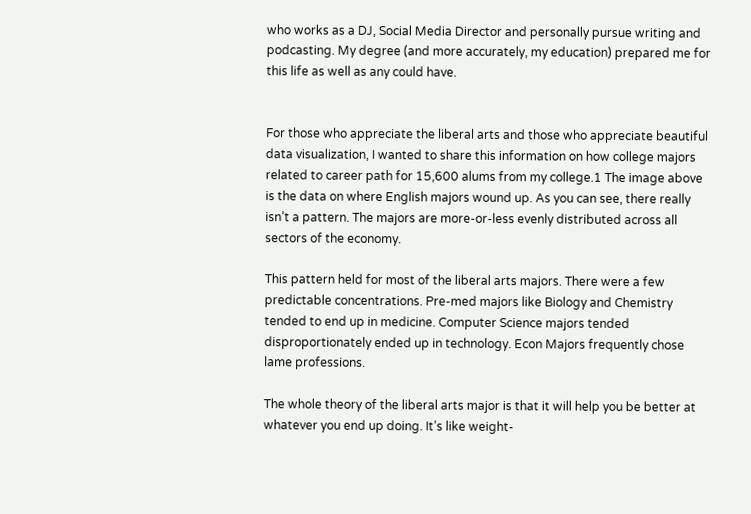who works as a DJ, Social Media Director and personally pursue writing and podcasting. My degree (and more accurately, my education) prepared me for this life as well as any could have.


For those who appreciate the liberal arts and those who appreciate beautiful data visualization, I wanted to share this information on how college majors related to career path for 15,600 alums from my college.1 The image above is the data on where English majors wound up. As you can see, there really isn’t a pattern. The majors are more-or-less evenly distributed across all sectors of the economy.

This pattern held for most of the liberal arts majors. There were a few predictable concentrations. Pre-med majors like Biology and Chemistry tended to end up in medicine. Computer Science majors tended disproportionately ended up in technology. Econ Majors frequently chose lame professions.

The whole theory of the liberal arts major is that it will help you be better at whatever you end up doing. It’s like weight-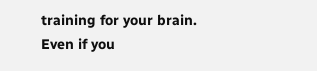training for your brain. Even if you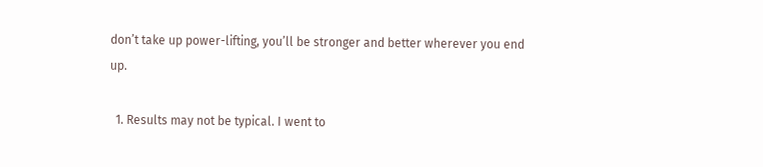don’t take up power-lifting, you’ll be stronger and better wherever you end up.

  1. Results may not be typical. I went to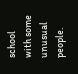school with some unusual people.